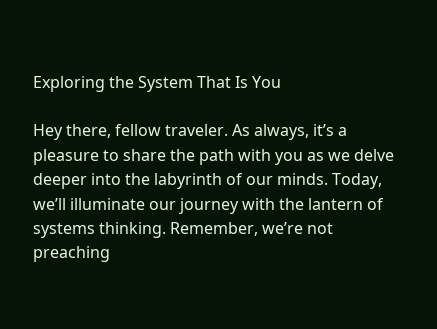Exploring the System That Is You

Hey there, fellow traveler. As always, it’s a pleasure to share the path with you as we delve deeper into the labyrinth of our minds. Today, we’ll illuminate our journey with the lantern of systems thinking. Remember, we’re not preaching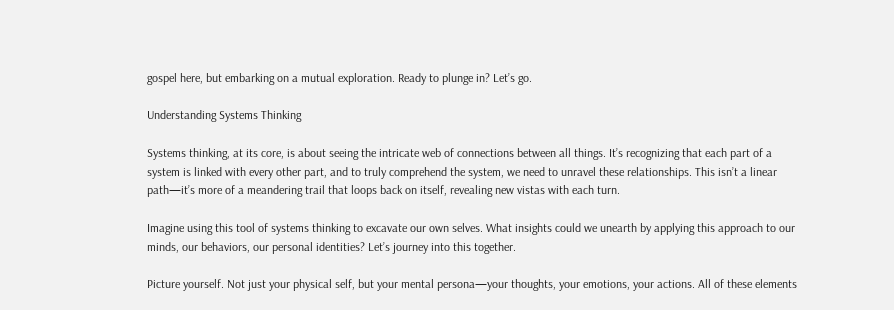gospel here, but embarking on a mutual exploration. Ready to plunge in? Let’s go.

Understanding Systems Thinking

Systems thinking, at its core, is about seeing the intricate web of connections between all things. It’s recognizing that each part of a system is linked with every other part, and to truly comprehend the system, we need to unravel these relationships. This isn’t a linear path—it’s more of a meandering trail that loops back on itself, revealing new vistas with each turn.

Imagine using this tool of systems thinking to excavate our own selves. What insights could we unearth by applying this approach to our minds, our behaviors, our personal identities? Let’s journey into this together.

Picture yourself. Not just your physical self, but your mental persona—your thoughts, your emotions, your actions. All of these elements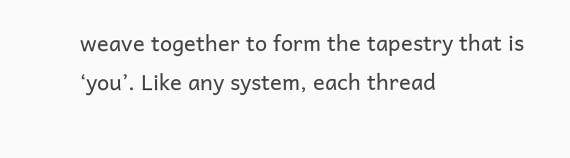weave together to form the tapestry that is ‘you’. Like any system, each thread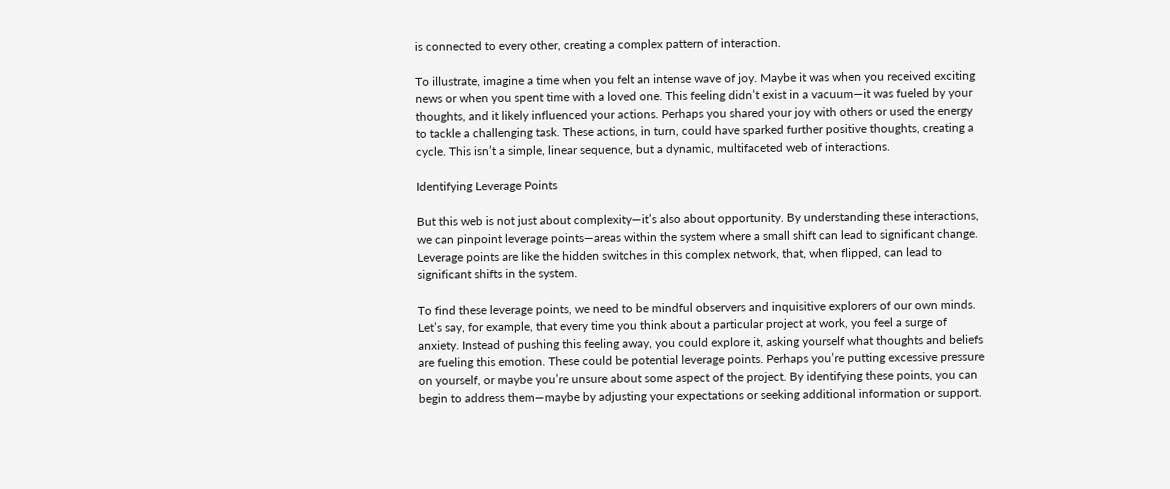is connected to every other, creating a complex pattern of interaction.

To illustrate, imagine a time when you felt an intense wave of joy. Maybe it was when you received exciting news or when you spent time with a loved one. This feeling didn’t exist in a vacuum—it was fueled by your thoughts, and it likely influenced your actions. Perhaps you shared your joy with others or used the energy to tackle a challenging task. These actions, in turn, could have sparked further positive thoughts, creating a cycle. This isn’t a simple, linear sequence, but a dynamic, multifaceted web of interactions.

Identifying Leverage Points

But this web is not just about complexity—it’s also about opportunity. By understanding these interactions, we can pinpoint leverage points—areas within the system where a small shift can lead to significant change. Leverage points are like the hidden switches in this complex network, that, when flipped, can lead to significant shifts in the system.

To find these leverage points, we need to be mindful observers and inquisitive explorers of our own minds. Let’s say, for example, that every time you think about a particular project at work, you feel a surge of anxiety. Instead of pushing this feeling away, you could explore it, asking yourself what thoughts and beliefs are fueling this emotion. These could be potential leverage points. Perhaps you’re putting excessive pressure on yourself, or maybe you’re unsure about some aspect of the project. By identifying these points, you can begin to address them—maybe by adjusting your expectations or seeking additional information or support.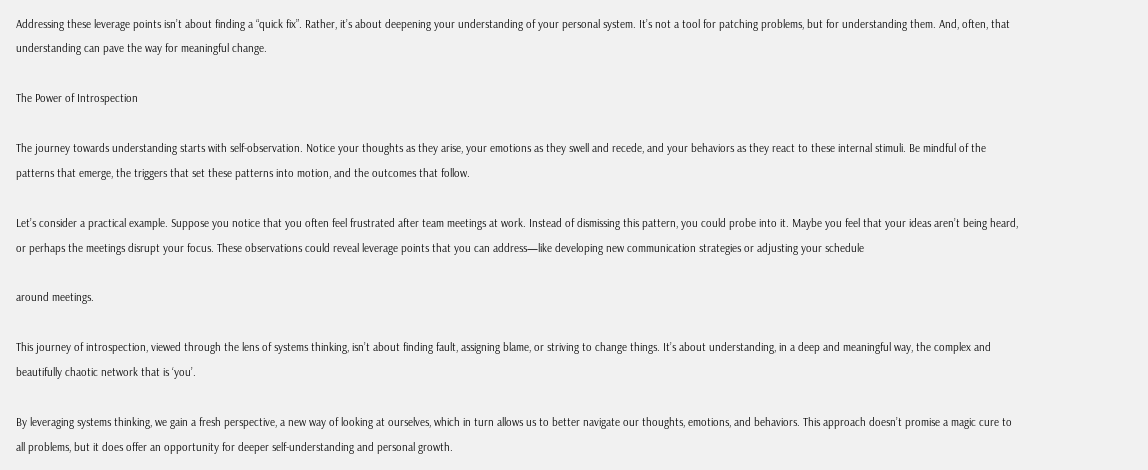Addressing these leverage points isn’t about finding a “quick fix”. Rather, it’s about deepening your understanding of your personal system. It’s not a tool for patching problems, but for understanding them. And, often, that understanding can pave the way for meaningful change.

The Power of Introspection

The journey towards understanding starts with self-observation. Notice your thoughts as they arise, your emotions as they swell and recede, and your behaviors as they react to these internal stimuli. Be mindful of the patterns that emerge, the triggers that set these patterns into motion, and the outcomes that follow.

Let’s consider a practical example. Suppose you notice that you often feel frustrated after team meetings at work. Instead of dismissing this pattern, you could probe into it. Maybe you feel that your ideas aren’t being heard, or perhaps the meetings disrupt your focus. These observations could reveal leverage points that you can address—like developing new communication strategies or adjusting your schedule

around meetings.

This journey of introspection, viewed through the lens of systems thinking, isn’t about finding fault, assigning blame, or striving to change things. It’s about understanding, in a deep and meaningful way, the complex and beautifully chaotic network that is ‘you’.

By leveraging systems thinking, we gain a fresh perspective, a new way of looking at ourselves, which in turn allows us to better navigate our thoughts, emotions, and behaviors. This approach doesn’t promise a magic cure to all problems, but it does offer an opportunity for deeper self-understanding and personal growth.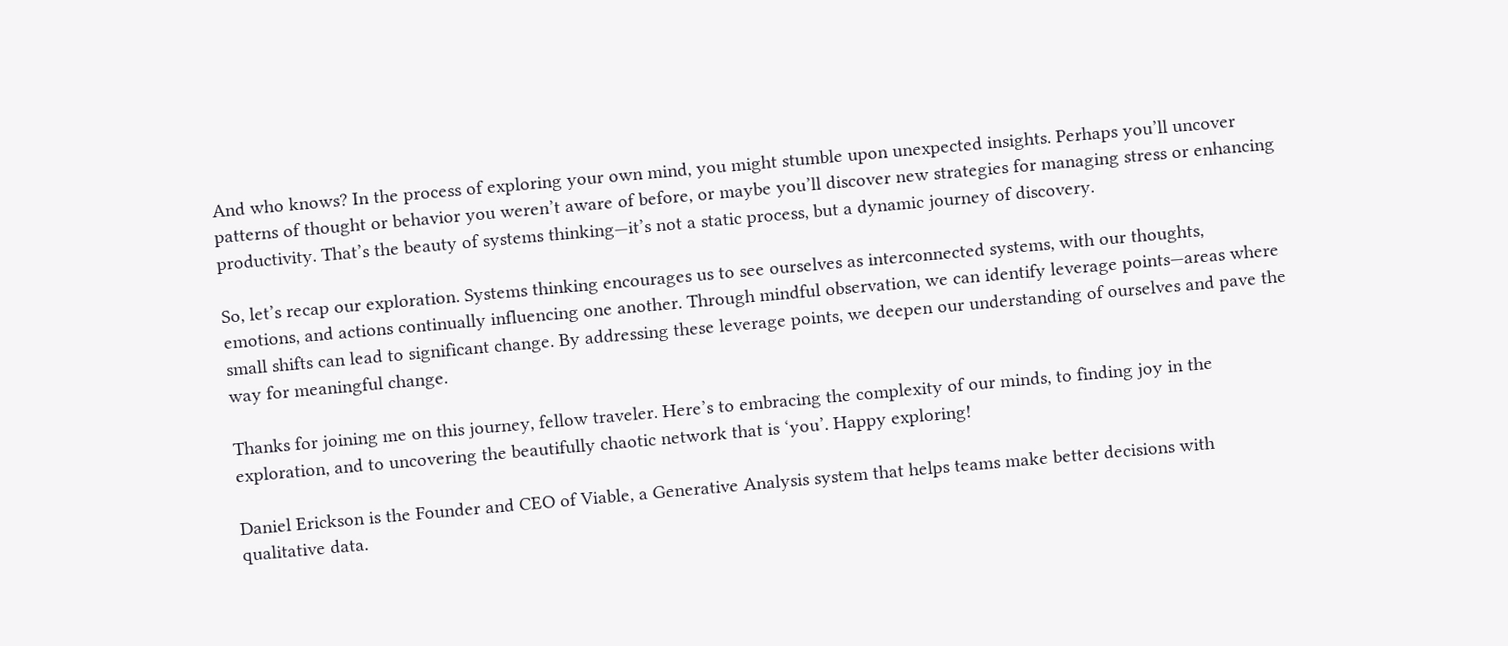And who knows? In the process of exploring your own mind, you might stumble upon unexpected insights. Perhaps you’ll uncover patterns of thought or behavior you weren’t aware of before, or maybe you’ll discover new strategies for managing stress or enhancing productivity. That’s the beauty of systems thinking—it’s not a static process, but a dynamic journey of discovery.

So, let’s recap our exploration. Systems thinking encourages us to see ourselves as interconnected systems, with our thoughts, emotions, and actions continually influencing one another. Through mindful observation, we can identify leverage points—areas where small shifts can lead to significant change. By addressing these leverage points, we deepen our understanding of ourselves and pave the way for meaningful change.

Thanks for joining me on this journey, fellow traveler. Here’s to embracing the complexity of our minds, to finding joy in the exploration, and to uncovering the beautifully chaotic network that is ‘you’. Happy exploring!

Daniel Erickson is the Founder and CEO of Viable, a Generative Analysis system that helps teams make better decisions with qualitative data.